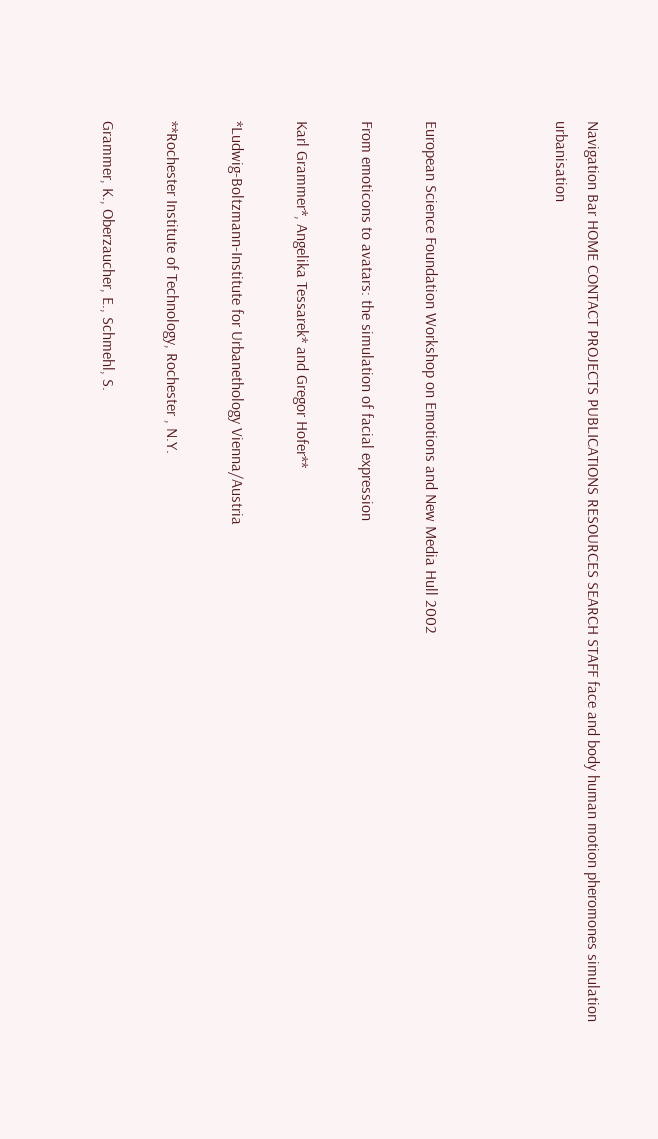Navigation Bar HOME CONTACT PROJECTS PUBLICATIONS RESOURCES SEARCH STAFF face and body human motion pheromones simulation urbanisation



European Science Foundation Workshop on Emotions and New Media Hull 2002

From emoticons to avatars: the simulation of facial expression

Karl Grammer*, Angelika Tessarek* and Gregor Hofer**

*Ludwig-Boltzmann-Institute for Urbanethology Vienna/Austria

**Rochester Institute of Technology, Rochester , N.Y.

Grammer, K., Oberzaucher, E., Schmehl, S.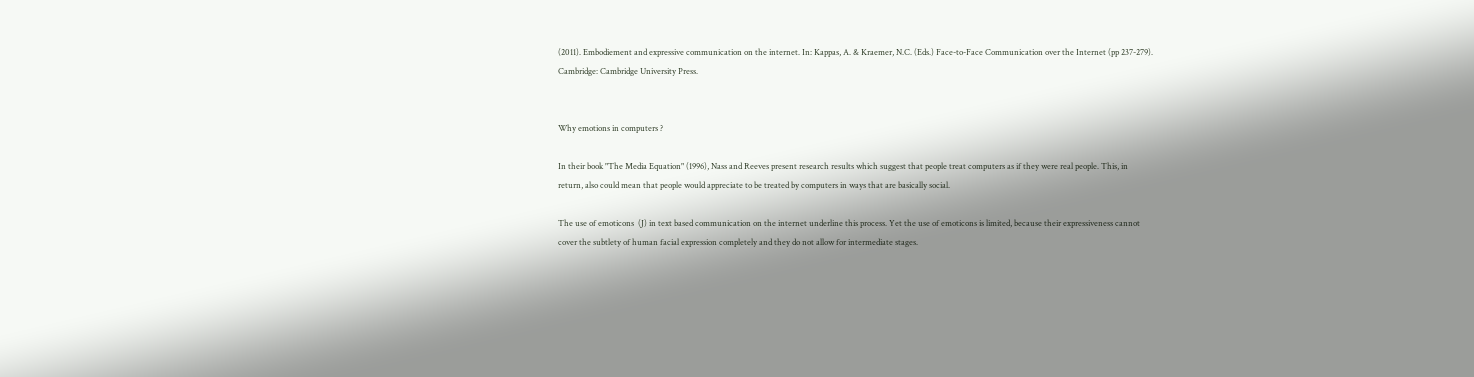(2011). Embodiement and expressive communication on the internet. In: Kappas, A. & Kraemer, N.C. (Eds.) Face-to-Face Communication over the Internet (pp 237-279). Cambridge: Cambridge University Press.


Why emotions in computers ?

In their book "The Media Equation" (1996), Nass and Reeves present research results which suggest that people treat computers as if they were real people. This, in return, also could mean that people would appreciate to be treated by computers in ways that are basically social.

The use of emoticons  (J) in text based communication on the internet underline this process. Yet the use of emoticons is limited, because their expressiveness cannot cover the subtlety of human facial expression completely and they do not allow for intermediate stages.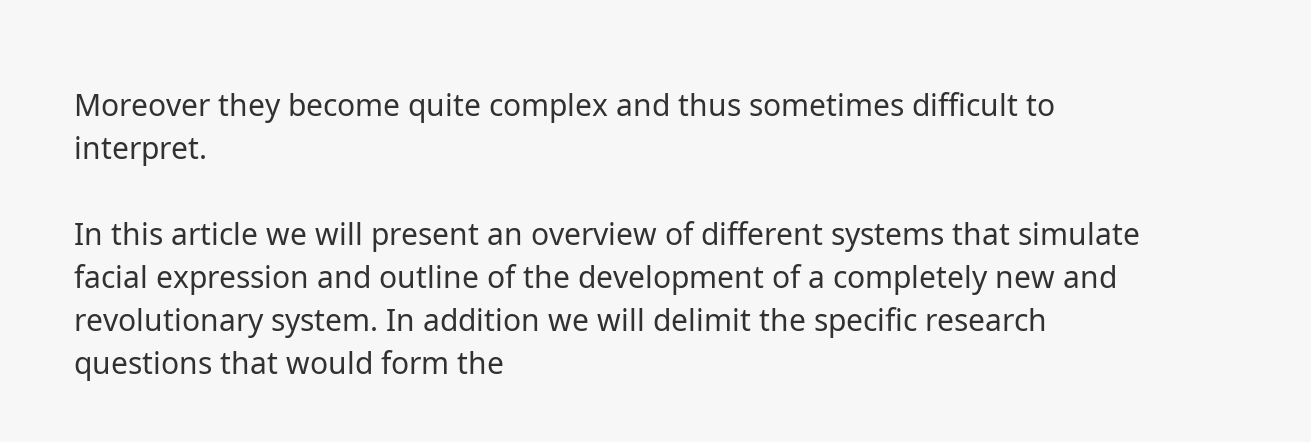Moreover they become quite complex and thus sometimes difficult to interpret.

In this article we will present an overview of different systems that simulate facial expression and outline of the development of a completely new and revolutionary system. In addition we will delimit the specific research questions that would form the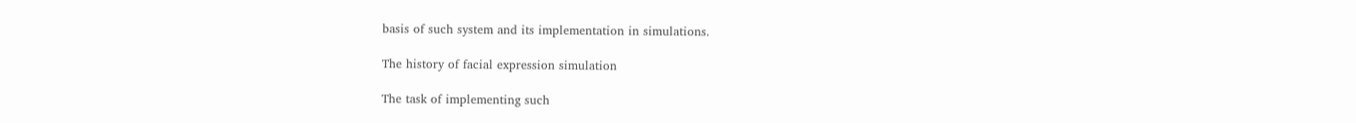basis of such system and its implementation in simulations.

The history of facial expression simulation

The task of implementing such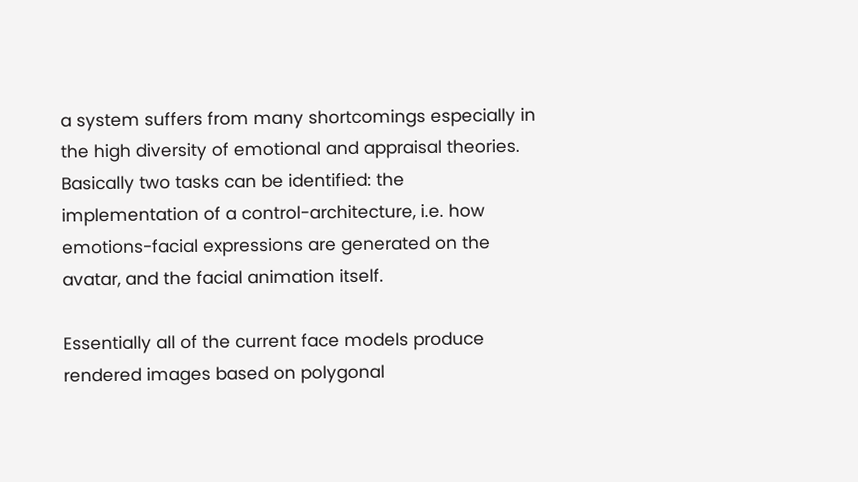a system suffers from many shortcomings especially in the high diversity of emotional and appraisal theories. Basically two tasks can be identified: the implementation of a control-architecture, i.e. how emotions-facial expressions are generated on the avatar, and the facial animation itself.

Essentially all of the current face models produce rendered images based on polygonal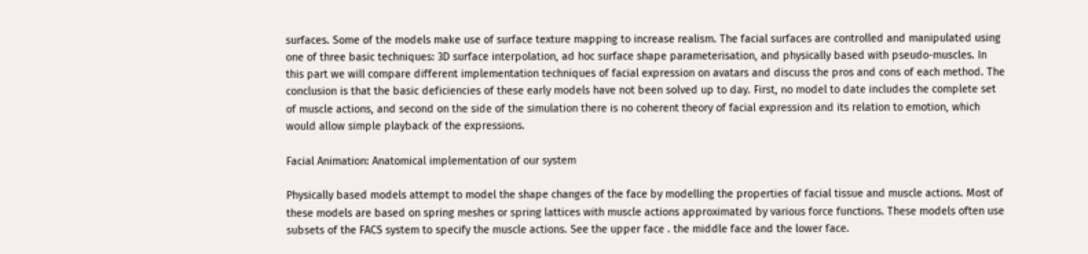surfaces. Some of the models make use of surface texture mapping to increase realism. The facial surfaces are controlled and manipulated using one of three basic techniques: 3D surface interpolation, ad hoc surface shape parameterisation, and physically based with pseudo-muscles. In this part we will compare different implementation techniques of facial expression on avatars and discuss the pros and cons of each method. The conclusion is that the basic deficiencies of these early models have not been solved up to day. First, no model to date includes the complete set of muscle actions, and second on the side of the simulation there is no coherent theory of facial expression and its relation to emotion, which would allow simple playback of the expressions.

Facial Animation: Anatomical implementation of our system

Physically based models attempt to model the shape changes of the face by modelling the properties of facial tissue and muscle actions. Most of these models are based on spring meshes or spring lattices with muscle actions approximated by various force functions. These models often use subsets of the FACS system to specify the muscle actions. See the upper face . the middle face and the lower face.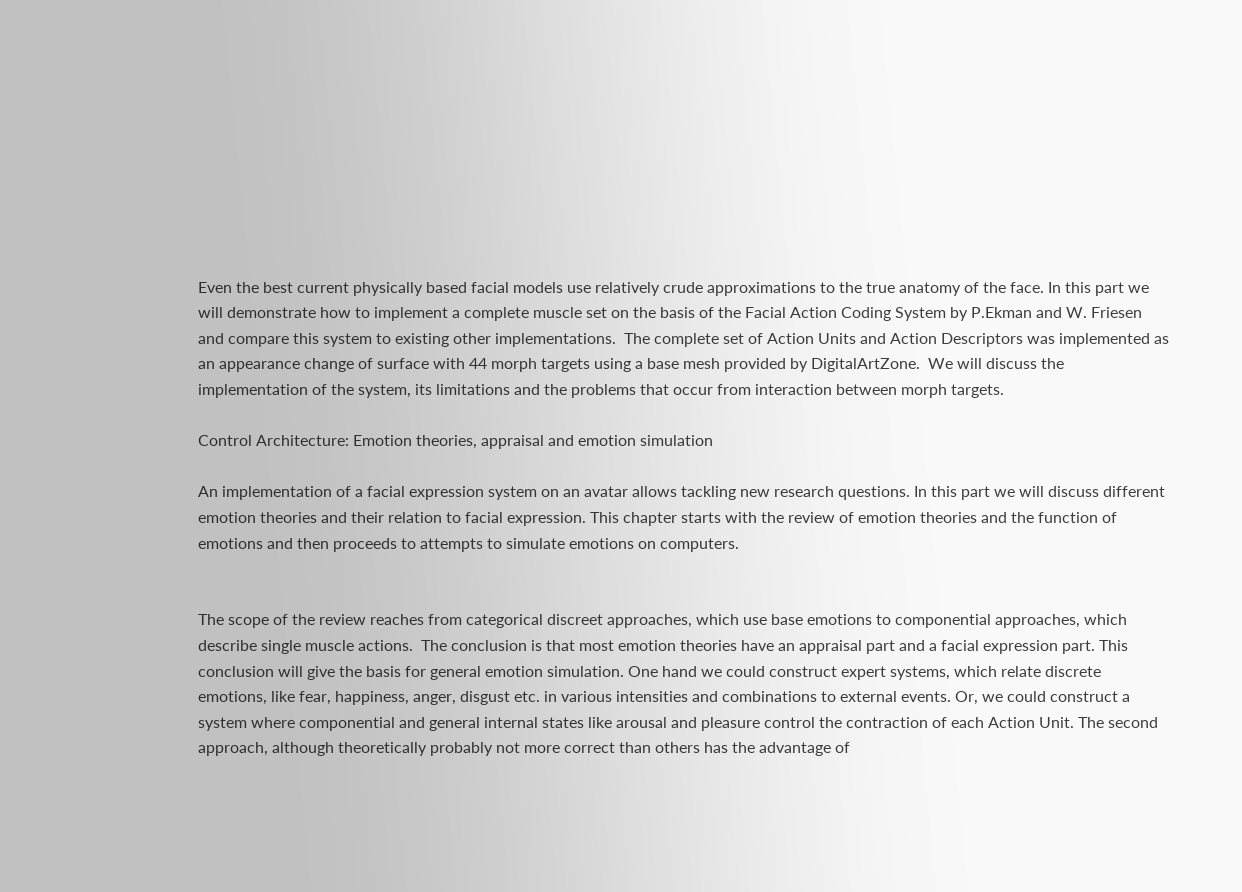Even the best current physically based facial models use relatively crude approximations to the true anatomy of the face. In this part we will demonstrate how to implement a complete muscle set on the basis of the Facial Action Coding System by P.Ekman and W. Friesen and compare this system to existing other implementations.  The complete set of Action Units and Action Descriptors was implemented as an appearance change of surface with 44 morph targets using a base mesh provided by DigitalArtZone.  We will discuss the implementation of the system, its limitations and the problems that occur from interaction between morph targets.

Control Architecture: Emotion theories, appraisal and emotion simulation

An implementation of a facial expression system on an avatar allows tackling new research questions. In this part we will discuss different emotion theories and their relation to facial expression. This chapter starts with the review of emotion theories and the function of emotions and then proceeds to attempts to simulate emotions on computers.


The scope of the review reaches from categorical discreet approaches, which use base emotions to componential approaches, which describe single muscle actions.  The conclusion is that most emotion theories have an appraisal part and a facial expression part. This conclusion will give the basis for general emotion simulation. One hand we could construct expert systems, which relate discrete emotions, like fear, happiness, anger, disgust etc. in various intensities and combinations to external events. Or, we could construct a system where componential and general internal states like arousal and pleasure control the contraction of each Action Unit. The second approach, although theoretically probably not more correct than others has the advantage of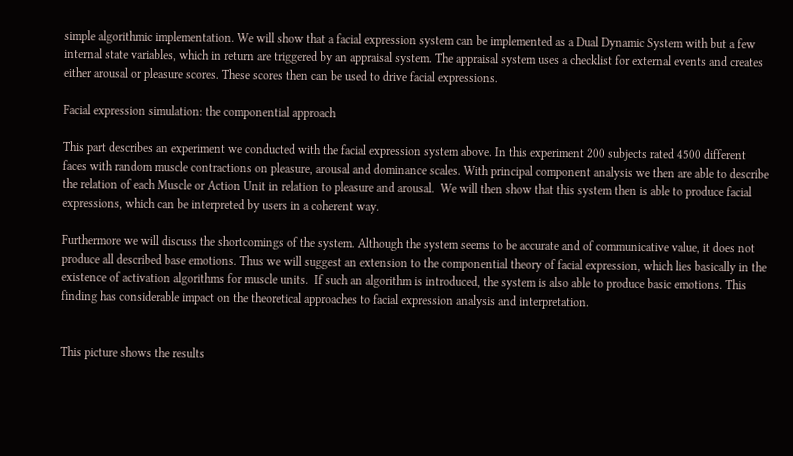simple algorithmic implementation. We will show that a facial expression system can be implemented as a Dual Dynamic System with but a few internal state variables, which in return are triggered by an appraisal system. The appraisal system uses a checklist for external events and creates either arousal or pleasure scores. These scores then can be used to drive facial expressions.

Facial expression simulation: the componential approach

This part describes an experiment we conducted with the facial expression system above. In this experiment 200 subjects rated 4500 different faces with random muscle contractions on pleasure, arousal and dominance scales. With principal component analysis we then are able to describe the relation of each Muscle or Action Unit in relation to pleasure and arousal.  We will then show that this system then is able to produce facial expressions, which can be interpreted by users in a coherent way.

Furthermore we will discuss the shortcomings of the system. Although the system seems to be accurate and of communicative value, it does not produce all described base emotions. Thus we will suggest an extension to the componential theory of facial expression, which lies basically in the existence of activation algorithms for muscle units.  If such an algorithm is introduced, the system is also able to produce basic emotions. This finding has considerable impact on the theoretical approaches to facial expression analysis and interpretation.


This picture shows the results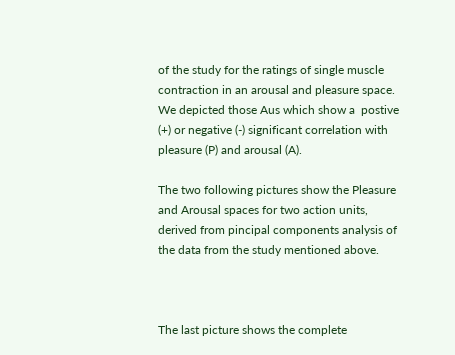of the study for the ratings of single muscle contraction in an arousal and pleasure space. We depicted those Aus which show a  postive (+) or negative (-) significant correlation with  pleasure (P) and arousal (A).

The two following pictures show the Pleasure and Arousal spaces for two action units, derived from pincipal components analysis of the data from the study mentioned above.



The last picture shows the complete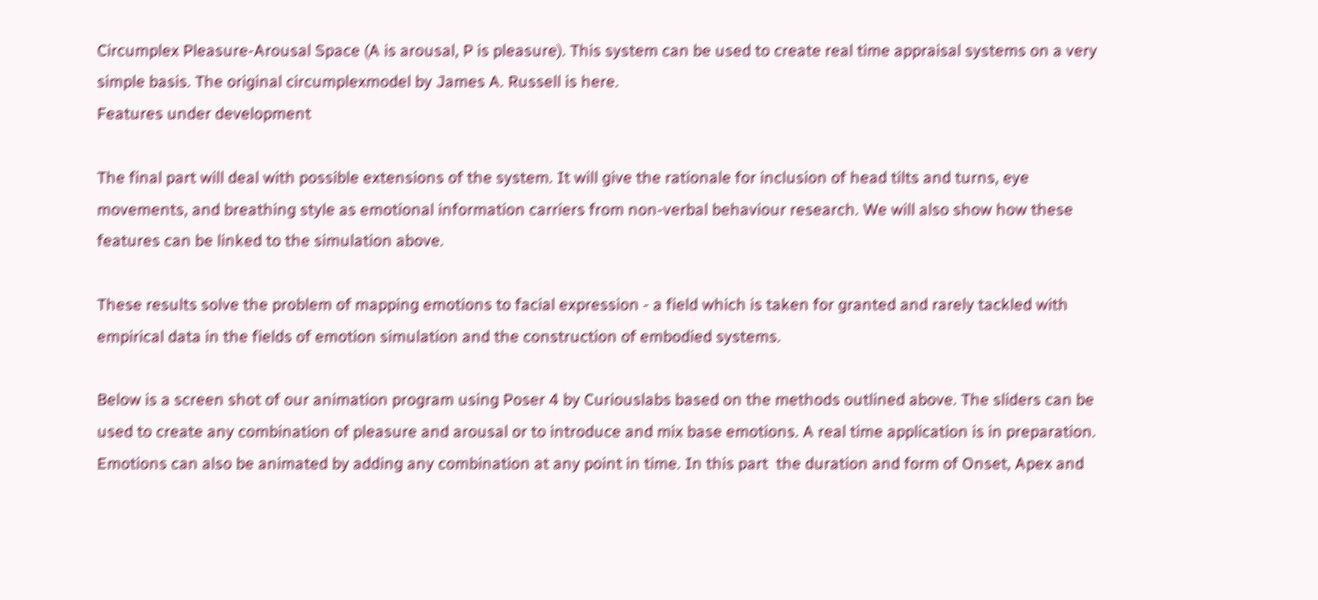Circumplex Pleasure-Arousal Space (A is arousal, P is pleasure). This system can be used to create real time appraisal systems on a very simple basis. The original circumplexmodel by James A. Russell is here.
Features under development

The final part will deal with possible extensions of the system. It will give the rationale for inclusion of head tilts and turns, eye movements, and breathing style as emotional information carriers from non-verbal behaviour research. We will also show how these features can be linked to the simulation above.

These results solve the problem of mapping emotions to facial expression - a field which is taken for granted and rarely tackled with empirical data in the fields of emotion simulation and the construction of embodied systems.

Below is a screen shot of our animation program using Poser 4 by Curiouslabs based on the methods outlined above. The sliders can be used to create any combination of pleasure and arousal or to introduce and mix base emotions. A real time application is in preparation. Emotions can also be animated by adding any combination at any point in time. In this part  the duration and form of Onset, Apex and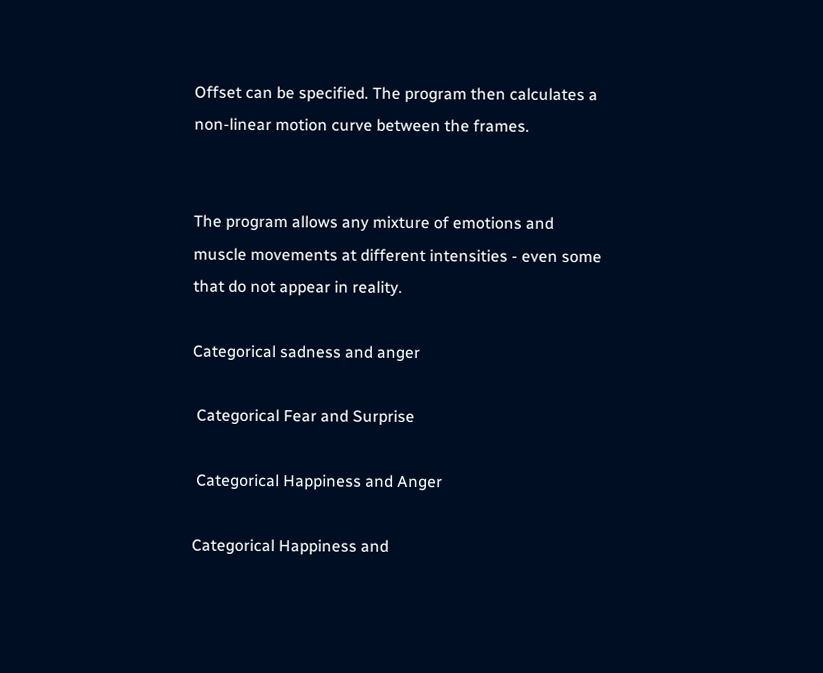Offset can be specified. The program then calculates a non-linear motion curve between the frames.


The program allows any mixture of emotions and muscle movements at different intensities - even some that do not appear in reality.

Categorical sadness and anger

 Categorical Fear and Surprise

 Categorical Happiness and Anger

Categorical Happiness and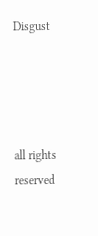Disgust




all rights reserved